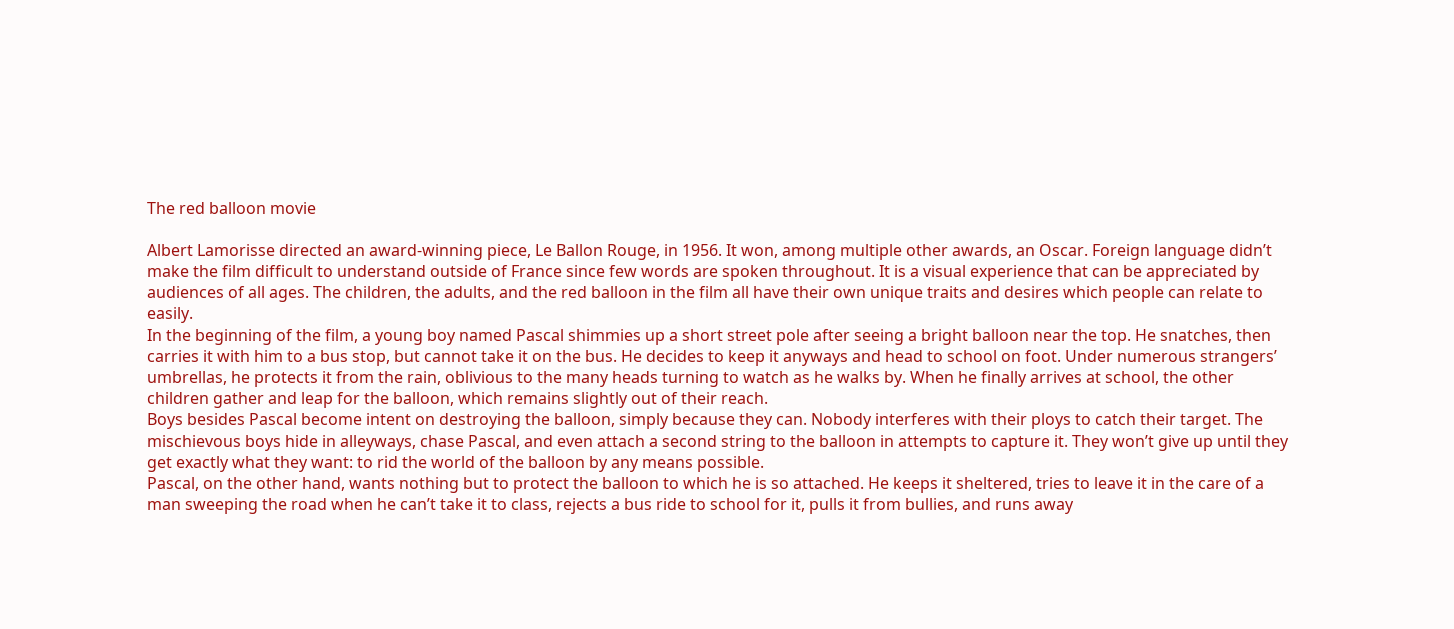The red balloon movie

Albert Lamorisse directed an award-winning piece, Le Ballon Rouge, in 1956. It won, among multiple other awards, an Oscar. Foreign language didn’t make the film difficult to understand outside of France since few words are spoken throughout. It is a visual experience that can be appreciated by audiences of all ages. The children, the adults, and the red balloon in the film all have their own unique traits and desires which people can relate to easily.
In the beginning of the film, a young boy named Pascal shimmies up a short street pole after seeing a bright balloon near the top. He snatches, then carries it with him to a bus stop, but cannot take it on the bus. He decides to keep it anyways and head to school on foot. Under numerous strangers’ umbrellas, he protects it from the rain, oblivious to the many heads turning to watch as he walks by. When he finally arrives at school, the other children gather and leap for the balloon, which remains slightly out of their reach.
Boys besides Pascal become intent on destroying the balloon, simply because they can. Nobody interferes with their ploys to catch their target. The mischievous boys hide in alleyways, chase Pascal, and even attach a second string to the balloon in attempts to capture it. They won’t give up until they get exactly what they want: to rid the world of the balloon by any means possible.
Pascal, on the other hand, wants nothing but to protect the balloon to which he is so attached. He keeps it sheltered, tries to leave it in the care of a man sweeping the road when he can’t take it to class, rejects a bus ride to school for it, pulls it from bullies, and runs away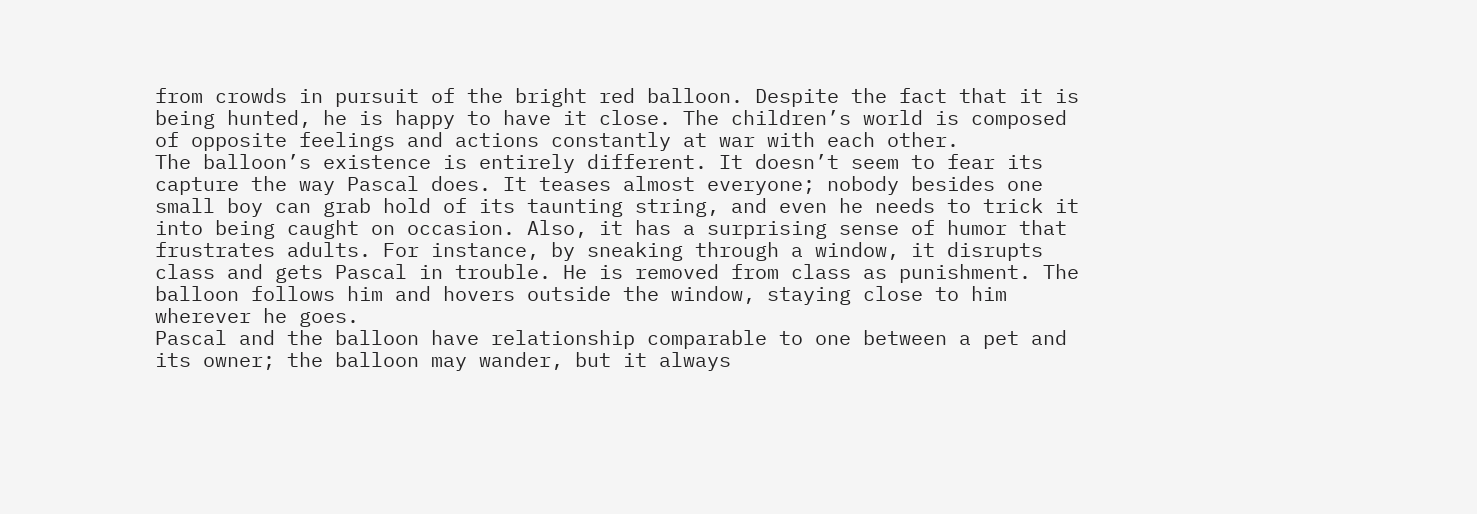from crowds in pursuit of the bright red balloon. Despite the fact that it is being hunted, he is happy to have it close. The children’s world is composed of opposite feelings and actions constantly at war with each other.
The balloon’s existence is entirely different. It doesn’t seem to fear its capture the way Pascal does. It teases almost everyone; nobody besides one small boy can grab hold of its taunting string, and even he needs to trick it into being caught on occasion. Also, it has a surprising sense of humor that frustrates adults. For instance, by sneaking through a window, it disrupts class and gets Pascal in trouble. He is removed from class as punishment. The balloon follows him and hovers outside the window, staying close to him wherever he goes.
Pascal and the balloon have relationship comparable to one between a pet and its owner; the balloon may wander, but it always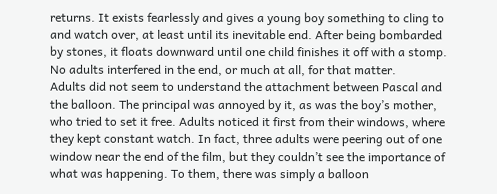returns. It exists fearlessly and gives a young boy something to cling to and watch over, at least until its inevitable end. After being bombarded by stones, it floats downward until one child finishes it off with a stomp. No adults interfered in the end, or much at all, for that matter.
Adults did not seem to understand the attachment between Pascal and the balloon. The principal was annoyed by it, as was the boy’s mother, who tried to set it free. Adults noticed it first from their windows, where they kept constant watch. In fact, three adults were peering out of one window near the end of the film, but they couldn’t see the importance of what was happening. To them, there was simply a balloon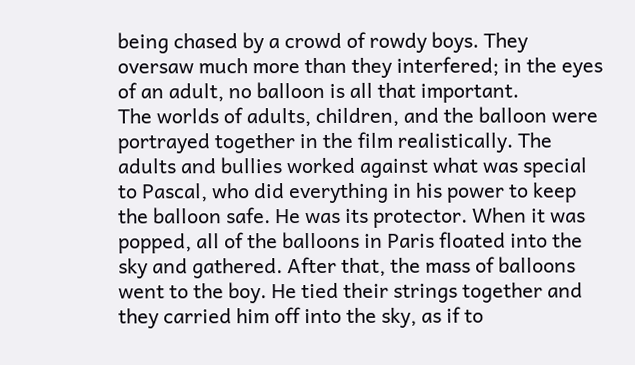being chased by a crowd of rowdy boys. They oversaw much more than they interfered; in the eyes of an adult, no balloon is all that important.
The worlds of adults, children, and the balloon were portrayed together in the film realistically. The adults and bullies worked against what was special to Pascal, who did everything in his power to keep the balloon safe. He was its protector. When it was popped, all of the balloons in Paris floated into the sky and gathered. After that, the mass of balloons went to the boy. He tied their strings together and they carried him off into the sky, as if to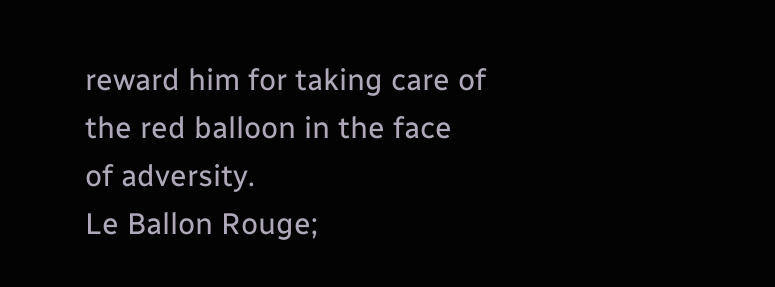reward him for taking care of the red balloon in the face of adversity.
Le Ballon Rouge;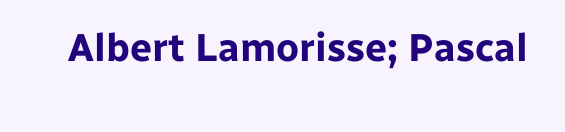Albert Lamorisse; Pascal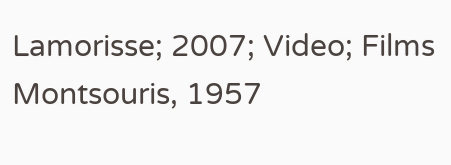Lamorisse; 2007; Video; Films Montsouris, 1957